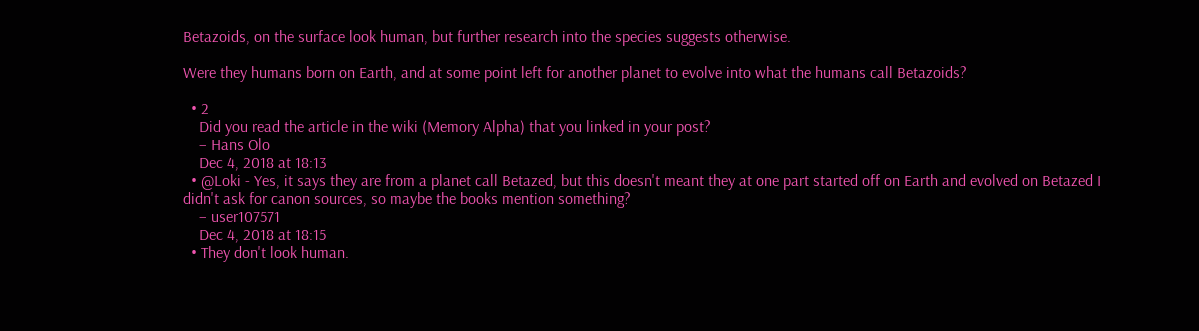Betazoids, on the surface look human, but further research into the species suggests otherwise.

Were they humans born on Earth, and at some point left for another planet to evolve into what the humans call Betazoids?

  • 2
    Did you read the article in the wiki (Memory Alpha) that you linked in your post?
    – Hans Olo
    Dec 4, 2018 at 18:13
  • @Loki - Yes, it says they are from a planet call Betazed, but this doesn't meant they at one part started off on Earth and evolved on Betazed I didn't ask for canon sources, so maybe the books mention something?
    – user107571
    Dec 4, 2018 at 18:15
  • They don't look human.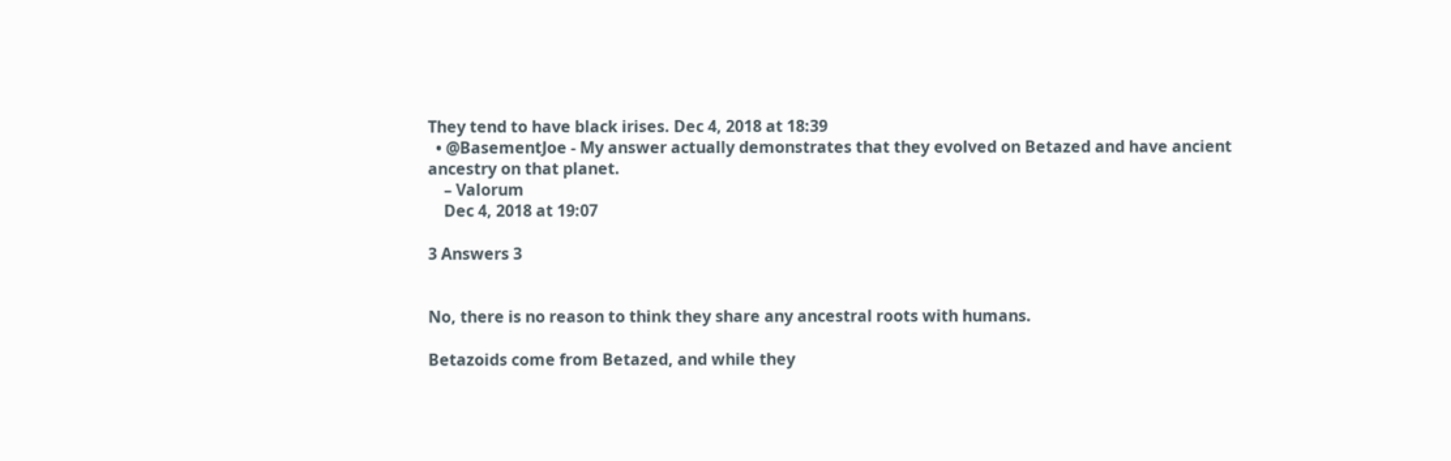They tend to have black irises. Dec 4, 2018 at 18:39
  • @BasementJoe - My answer actually demonstrates that they evolved on Betazed and have ancient ancestry on that planet.
    – Valorum
    Dec 4, 2018 at 19:07

3 Answers 3


No, there is no reason to think they share any ancestral roots with humans.

Betazoids come from Betazed, and while they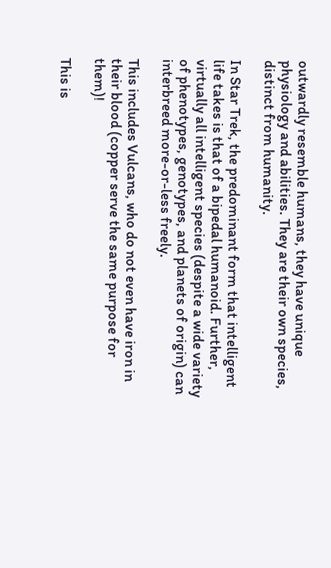outwardly resemble humans, they have unique physiology and abilities. They are their own species, distinct from humanity.

In Star Trek, the predominant form that intelligent life takes is that of a bipedal humanoid. Further, virtually all intelligent species (despite a wide variety of phenotypes, genotypes, and planets of origin) can interbreed more-or-less freely.

This includes Vulcans, who do not even have iron in their blood (copper serve the same purpose for them)!

This is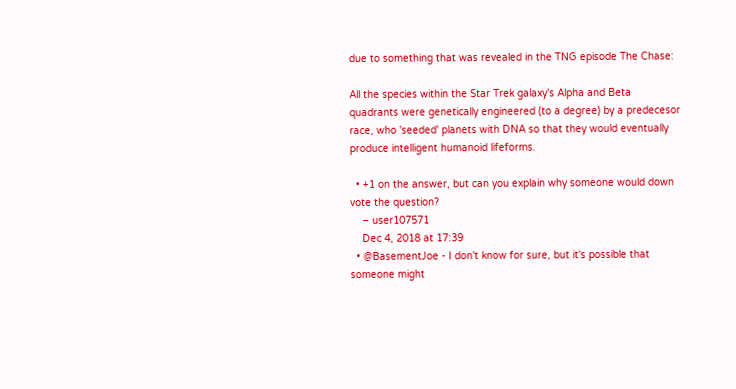due to something that was revealed in the TNG episode The Chase:

All the species within the Star Trek galaxy's Alpha and Beta quadrants were genetically engineered (to a degree) by a predecesor race, who 'seeded' planets with DNA so that they would eventually produce intelligent humanoid lifeforms.

  • +1 on the answer, but can you explain why someone would down vote the question?
    – user107571
    Dec 4, 2018 at 17:39
  • @BasementJoe - I don't know for sure, but it's possible that someone might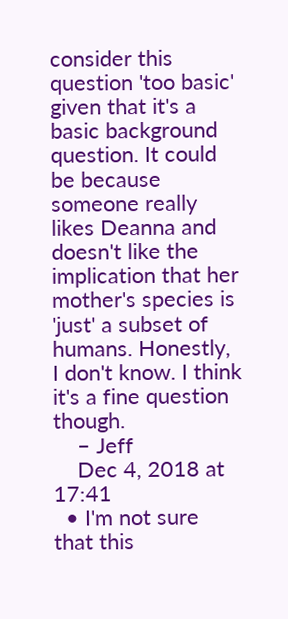consider this question 'too basic' given that it's a basic background question. It could be because someone really likes Deanna and doesn't like the implication that her mother's species is 'just' a subset of humans. Honestly, I don't know. I think it's a fine question though.
    – Jeff
    Dec 4, 2018 at 17:41
  • I'm not sure that this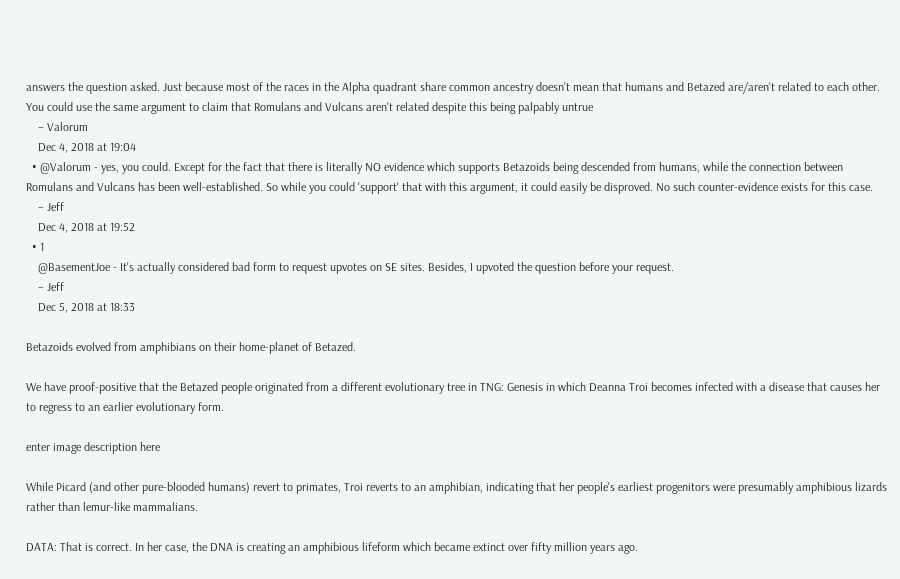answers the question asked. Just because most of the races in the Alpha quadrant share common ancestry doesn't mean that humans and Betazed are/aren't related to each other. You could use the same argument to claim that Romulans and Vulcans aren't related despite this being palpably untrue
    – Valorum
    Dec 4, 2018 at 19:04
  • @Valorum - yes, you could. Except for the fact that there is literally NO evidence which supports Betazoids being descended from humans, while the connection between Romulans and Vulcans has been well-established. So while you could 'support' that with this argument, it could easily be disproved. No such counter-evidence exists for this case.
    – Jeff
    Dec 4, 2018 at 19:52
  • 1
    @BasementJoe - It's actually considered bad form to request upvotes on SE sites. Besides, I upvoted the question before your request.
    – Jeff
    Dec 5, 2018 at 18:33

Betazoids evolved from amphibians on their home-planet of Betazed.

We have proof-positive that the Betazed people originated from a different evolutionary tree in TNG: Genesis in which Deanna Troi becomes infected with a disease that causes her to regress to an earlier evolutionary form.

enter image description here

While Picard (and other pure-blooded humans) revert to primates, Troi reverts to an amphibian, indicating that her people's earliest progenitors were presumably amphibious lizards rather than lemur-like mammalians.

DATA: That is correct. In her case, the DNA is creating an amphibious lifeform which became extinct over fifty million years ago.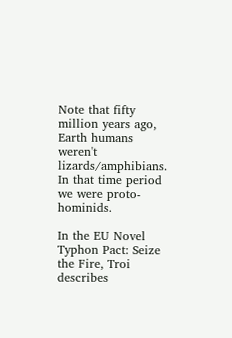Note that fifty million years ago, Earth humans weren't lizards/amphibians. In that time period we were proto-hominids.

In the EU Novel Typhon Pact: Seize the Fire, Troi describes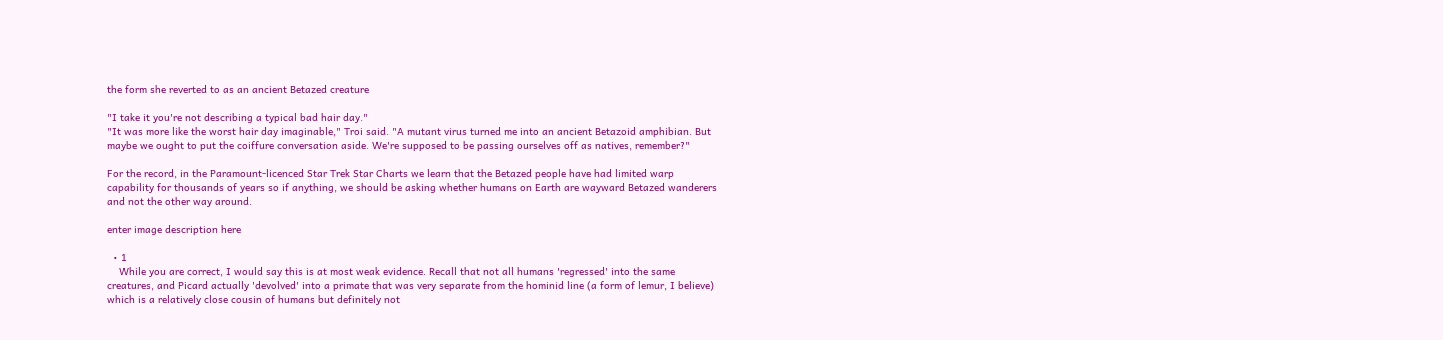the form she reverted to as an ancient Betazed creature

"I take it you're not describing a typical bad hair day."
"It was more like the worst hair day imaginable," Troi said. "A mutant virus turned me into an ancient Betazoid amphibian. But maybe we ought to put the coiffure conversation aside. We're supposed to be passing ourselves off as natives, remember?"

For the record, in the Paramount-licenced Star Trek Star Charts we learn that the Betazed people have had limited warp capability for thousands of years so if anything, we should be asking whether humans on Earth are wayward Betazed wanderers and not the other way around.

enter image description here

  • 1
    While you are correct, I would say this is at most weak evidence. Recall that not all humans 'regressed' into the same creatures, and Picard actually 'devolved' into a primate that was very separate from the hominid line (a form of lemur, I believe) which is a relatively close cousin of humans but definitely not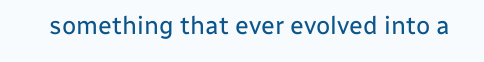something that ever evolved into a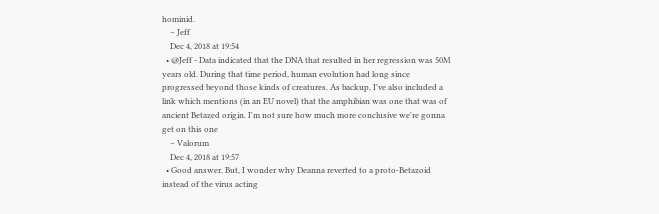hominid.
    – Jeff
    Dec 4, 2018 at 19:54
  • @Jeff - Data indicated that the DNA that resulted in her regression was 50M years old. During that time period, human evolution had long since progressed beyond those kinds of creatures. As backup, I've also included a link which mentions (in an EU novel) that the amphibian was one that was of ancient Betazed origin. I'm not sure how much more conclusive we're gonna get on this one
    – Valorum
    Dec 4, 2018 at 19:57
  • Good answer. But, I wonder why Deanna reverted to a proto-Betazoid instead of the virus acting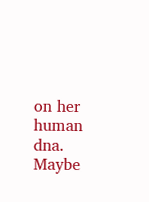on her human dna. Maybe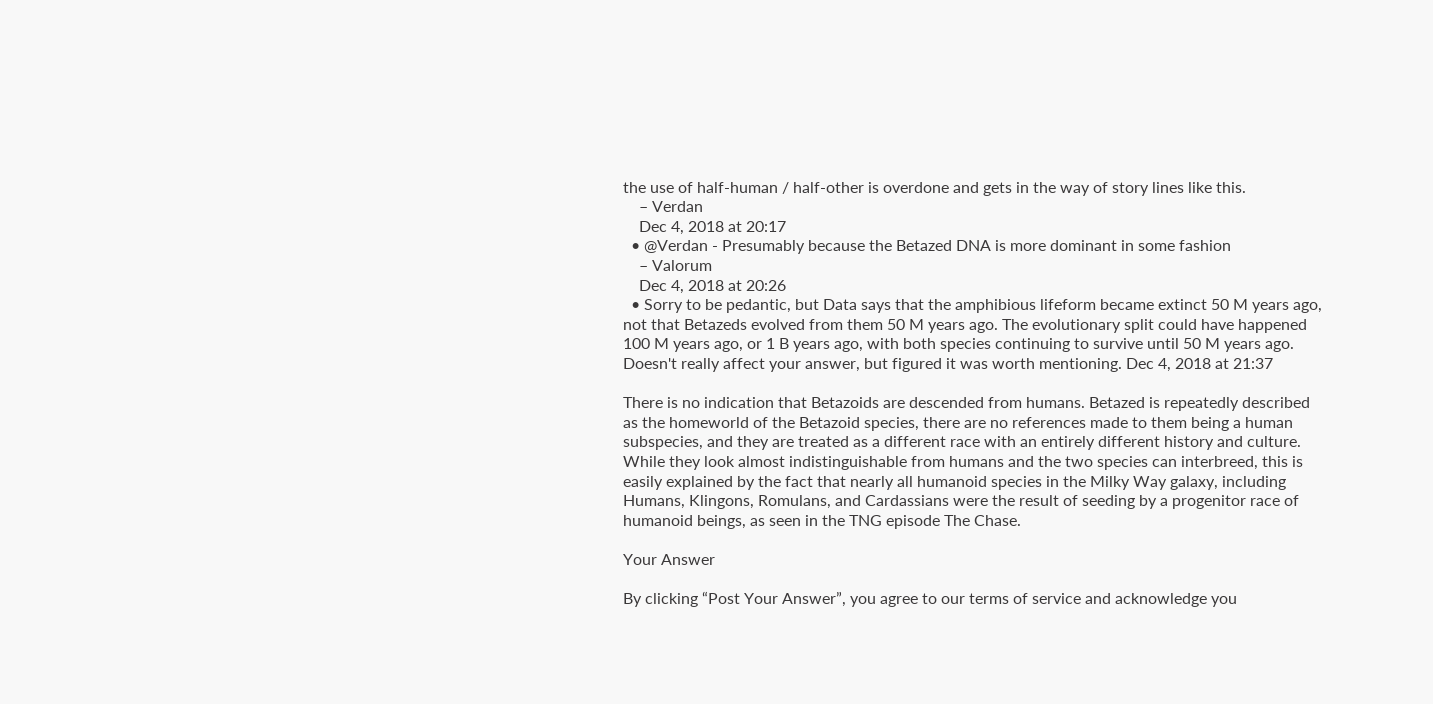the use of half-human / half-other is overdone and gets in the way of story lines like this.
    – Verdan
    Dec 4, 2018 at 20:17
  • @Verdan - Presumably because the Betazed DNA is more dominant in some fashion
    – Valorum
    Dec 4, 2018 at 20:26
  • Sorry to be pedantic, but Data says that the amphibious lifeform became extinct 50 M years ago, not that Betazeds evolved from them 50 M years ago. The evolutionary split could have happened 100 M years ago, or 1 B years ago, with both species continuing to survive until 50 M years ago. Doesn't really affect your answer, but figured it was worth mentioning. Dec 4, 2018 at 21:37

There is no indication that Betazoids are descended from humans. Betazed is repeatedly described as the homeworld of the Betazoid species, there are no references made to them being a human subspecies, and they are treated as a different race with an entirely different history and culture. While they look almost indistinguishable from humans and the two species can interbreed, this is easily explained by the fact that nearly all humanoid species in the Milky Way galaxy, including Humans, Klingons, Romulans, and Cardassians were the result of seeding by a progenitor race of humanoid beings, as seen in the TNG episode The Chase.

Your Answer

By clicking “Post Your Answer”, you agree to our terms of service and acknowledge you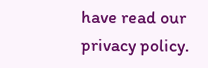have read our privacy policy.